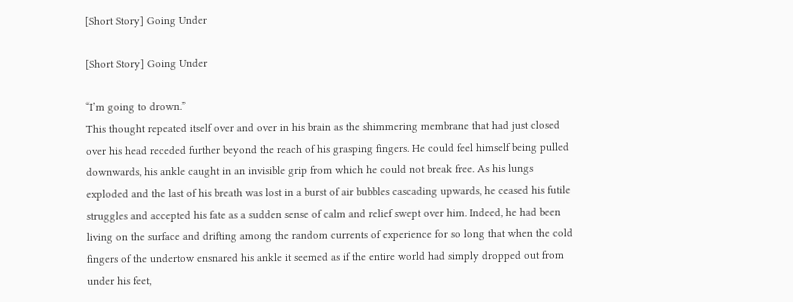[Short Story] Going Under

[Short Story] Going Under

“I’m going to drown.”
This thought repeated itself over and over in his brain as the shimmering membrane that had just closed over his head receded further beyond the reach of his grasping fingers. He could feel himself being pulled downwards, his ankle caught in an invisible grip from which he could not break free. As his lungs exploded and the last of his breath was lost in a burst of air bubbles cascading upwards, he ceased his futile struggles and accepted his fate as a sudden sense of calm and relief swept over him. Indeed, he had been living on the surface and drifting among the random currents of experience for so long that when the cold fingers of the undertow ensnared his ankle it seemed as if the entire world had simply dropped out from under his feet,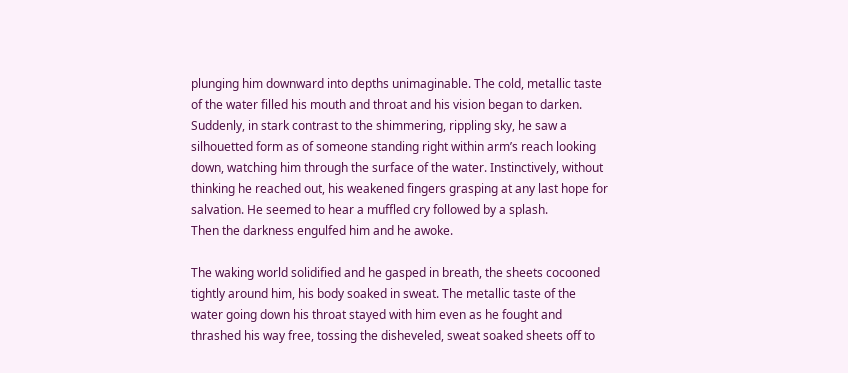plunging him downward into depths unimaginable. The cold, metallic taste of the water filled his mouth and throat and his vision began to darken. Suddenly, in stark contrast to the shimmering, rippling sky, he saw a silhouetted form as of someone standing right within arm’s reach looking down, watching him through the surface of the water. Instinctively, without thinking he reached out, his weakened fingers grasping at any last hope for salvation. He seemed to hear a muffled cry followed by a splash.
Then the darkness engulfed him and he awoke.

The waking world solidified and he gasped in breath, the sheets cocooned tightly around him, his body soaked in sweat. The metallic taste of the water going down his throat stayed with him even as he fought and thrashed his way free, tossing the disheveled, sweat soaked sheets off to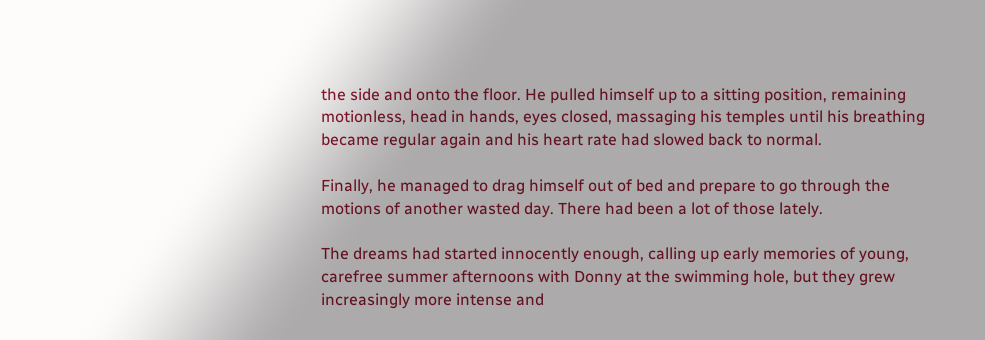the side and onto the floor. He pulled himself up to a sitting position, remaining motionless, head in hands, eyes closed, massaging his temples until his breathing became regular again and his heart rate had slowed back to normal.

Finally, he managed to drag himself out of bed and prepare to go through the motions of another wasted day. There had been a lot of those lately.

The dreams had started innocently enough, calling up early memories of young, carefree summer afternoons with Donny at the swimming hole, but they grew increasingly more intense and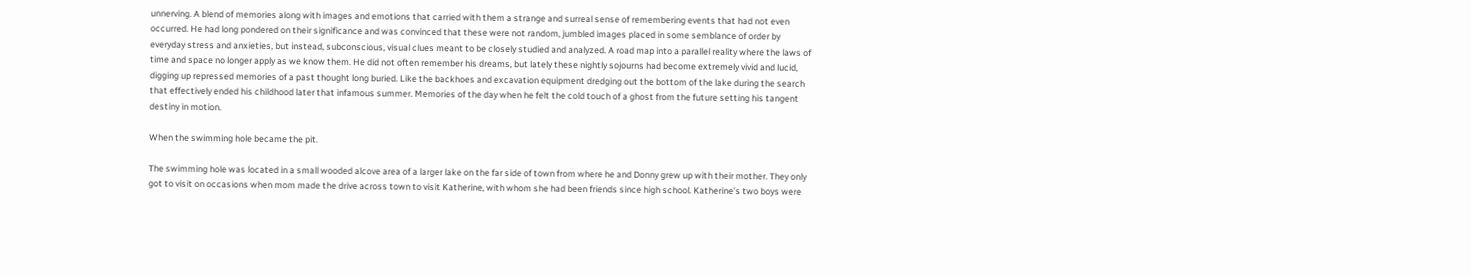unnerving. A blend of memories along with images and emotions that carried with them a strange and surreal sense of remembering events that had not even occurred. He had long pondered on their significance and was convinced that these were not random, jumbled images placed in some semblance of order by everyday stress and anxieties, but instead, subconscious, visual clues meant to be closely studied and analyzed. A road map into a parallel reality where the laws of time and space no longer apply as we know them. He did not often remember his dreams, but lately these nightly sojourns had become extremely vivid and lucid, digging up repressed memories of a past thought long buried. Like the backhoes and excavation equipment dredging out the bottom of the lake during the search that effectively ended his childhood later that infamous summer. Memories of the day when he felt the cold touch of a ghost from the future setting his tangent destiny in motion.

When the swimming hole became the pit.

The swimming hole was located in a small wooded alcove area of a larger lake on the far side of town from where he and Donny grew up with their mother. They only got to visit on occasions when mom made the drive across town to visit Katherine, with whom she had been friends since high school. Katherine’s two boys were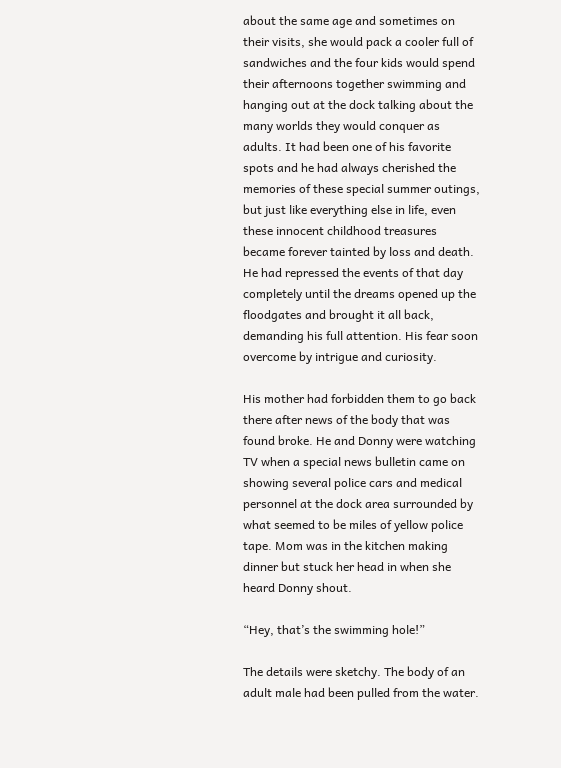about the same age and sometimes on their visits, she would pack a cooler full of sandwiches and the four kids would spend their afternoons together swimming and hanging out at the dock talking about the many worlds they would conquer as adults. It had been one of his favorite spots and he had always cherished the memories of these special summer outings, but just like everything else in life, even these innocent childhood treasures became forever tainted by loss and death. He had repressed the events of that day completely until the dreams opened up the floodgates and brought it all back, demanding his full attention. His fear soon overcome by intrigue and curiosity.

His mother had forbidden them to go back there after news of the body that was found broke. He and Donny were watching TV when a special news bulletin came on showing several police cars and medical personnel at the dock area surrounded by what seemed to be miles of yellow police tape. Mom was in the kitchen making dinner but stuck her head in when she heard Donny shout.

“Hey, that’s the swimming hole!”

The details were sketchy. The body of an adult male had been pulled from the water.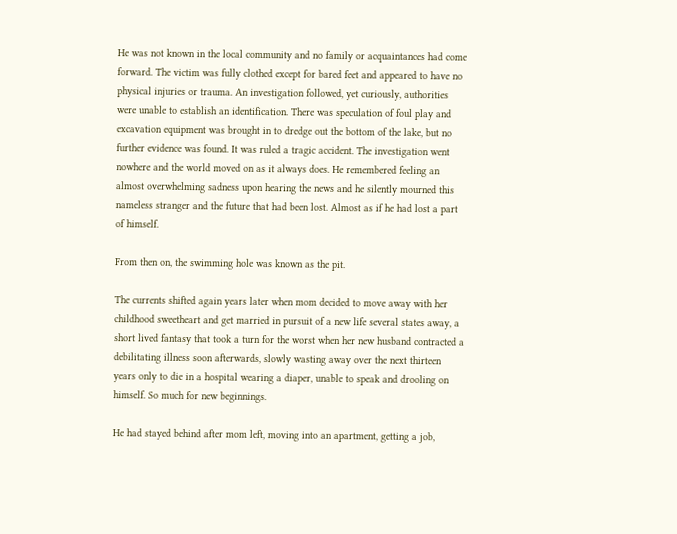He was not known in the local community and no family or acquaintances had come forward. The victim was fully clothed except for bared feet and appeared to have no physical injuries or trauma. An investigation followed, yet curiously, authorities were unable to establish an identification. There was speculation of foul play and excavation equipment was brought in to dredge out the bottom of the lake, but no further evidence was found. It was ruled a tragic accident. The investigation went nowhere and the world moved on as it always does. He remembered feeling an almost overwhelming sadness upon hearing the news and he silently mourned this nameless stranger and the future that had been lost. Almost as if he had lost a part of himself.

From then on, the swimming hole was known as the pit.

The currents shifted again years later when mom decided to move away with her childhood sweetheart and get married in pursuit of a new life several states away, a short lived fantasy that took a turn for the worst when her new husband contracted a debilitating illness soon afterwards, slowly wasting away over the next thirteen years only to die in a hospital wearing a diaper, unable to speak and drooling on himself. So much for new beginnings.

He had stayed behind after mom left, moving into an apartment, getting a job,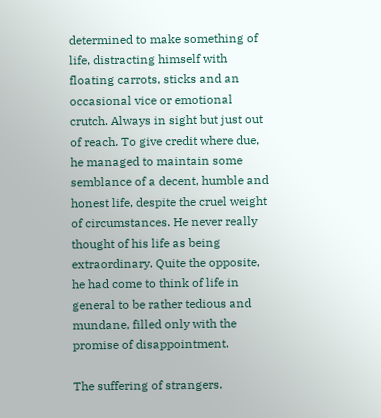determined to make something of life, distracting himself with floating carrots, sticks and an occasional vice or emotional crutch. Always in sight but just out of reach. To give credit where due, he managed to maintain some semblance of a decent, humble and honest life, despite the cruel weight of circumstances. He never really thought of his life as being extraordinary. Quite the opposite, he had come to think of life in general to be rather tedious and mundane, filled only with the promise of disappointment.

The suffering of strangers.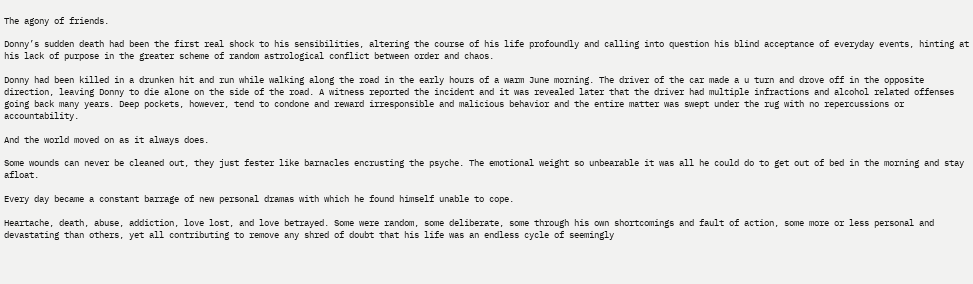The agony of friends.

Donny’s sudden death had been the first real shock to his sensibilities, altering the course of his life profoundly and calling into question his blind acceptance of everyday events, hinting at his lack of purpose in the greater scheme of random astrological conflict between order and chaos.

Donny had been killed in a drunken hit and run while walking along the road in the early hours of a warm June morning. The driver of the car made a u turn and drove off in the opposite direction, leaving Donny to die alone on the side of the road. A witness reported the incident and it was revealed later that the driver had multiple infractions and alcohol related offenses going back many years. Deep pockets, however, tend to condone and reward irresponsible and malicious behavior and the entire matter was swept under the rug with no repercussions or accountability.

And the world moved on as it always does.

Some wounds can never be cleaned out, they just fester like barnacles encrusting the psyche. The emotional weight so unbearable it was all he could do to get out of bed in the morning and stay afloat.

Every day became a constant barrage of new personal dramas with which he found himself unable to cope.

Heartache, death, abuse, addiction, love lost, and love betrayed. Some were random, some deliberate, some through his own shortcomings and fault of action, some more or less personal and devastating than others, yet all contributing to remove any shred of doubt that his life was an endless cycle of seemingly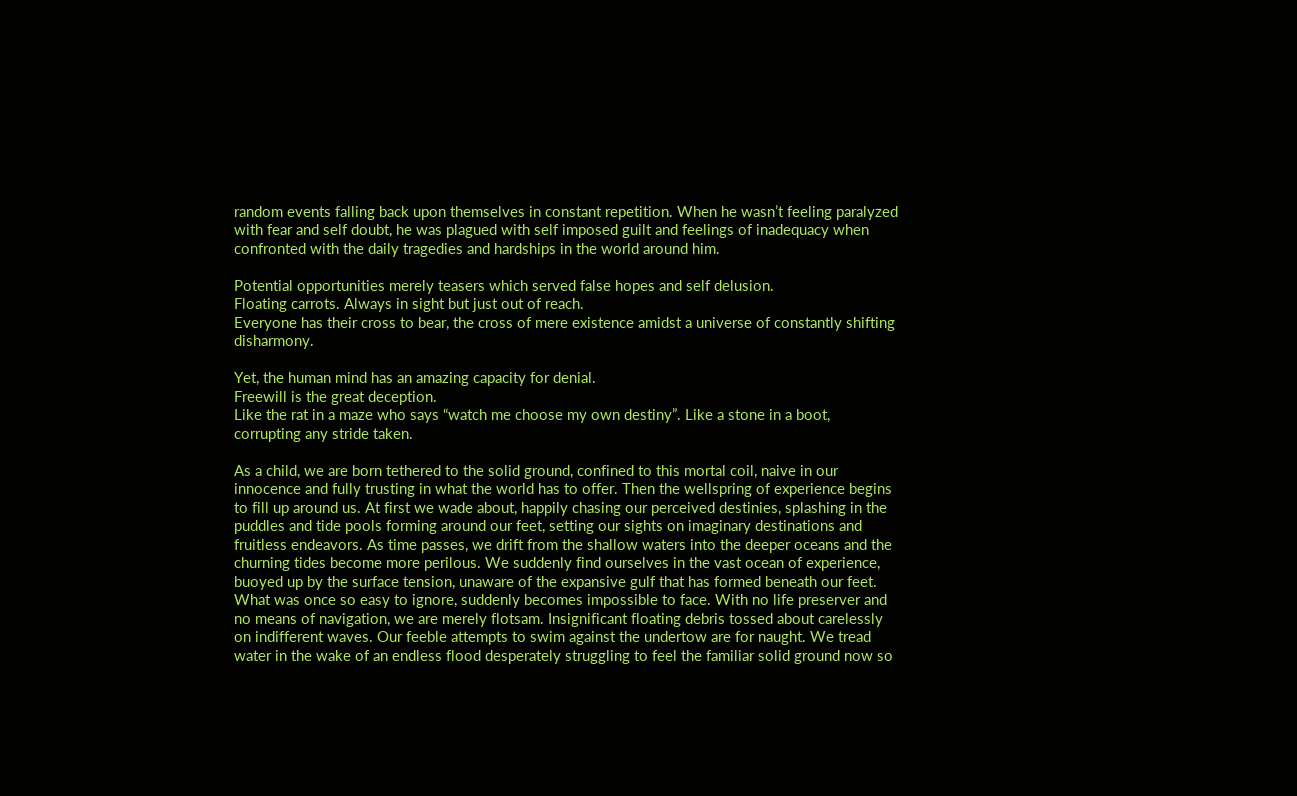random events falling back upon themselves in constant repetition. When he wasn’t feeling paralyzed with fear and self doubt, he was plagued with self imposed guilt and feelings of inadequacy when confronted with the daily tragedies and hardships in the world around him.

Potential opportunities merely teasers which served false hopes and self delusion.
Floating carrots. Always in sight but just out of reach.
Everyone has their cross to bear, the cross of mere existence amidst a universe of constantly shifting disharmony.

Yet, the human mind has an amazing capacity for denial.
Freewill is the great deception.
Like the rat in a maze who says “watch me choose my own destiny”. Like a stone in a boot, corrupting any stride taken.

As a child, we are born tethered to the solid ground, confined to this mortal coil, naive in our innocence and fully trusting in what the world has to offer. Then the wellspring of experience begins to fill up around us. At first we wade about, happily chasing our perceived destinies, splashing in the puddles and tide pools forming around our feet, setting our sights on imaginary destinations and fruitless endeavors. As time passes, we drift from the shallow waters into the deeper oceans and the churning tides become more perilous. We suddenly find ourselves in the vast ocean of experience, buoyed up by the surface tension, unaware of the expansive gulf that has formed beneath our feet. What was once so easy to ignore, suddenly becomes impossible to face. With no life preserver and no means of navigation, we are merely flotsam. Insignificant floating debris tossed about carelessly on indifferent waves. Our feeble attempts to swim against the undertow are for naught. We tread water in the wake of an endless flood desperately struggling to feel the familiar solid ground now so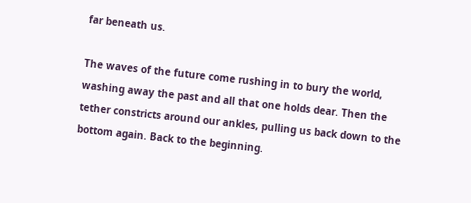far beneath us.

The waves of the future come rushing in to bury the world, washing away the past and all that one holds dear. Then the tether constricts around our ankles, pulling us back down to the bottom again. Back to the beginning.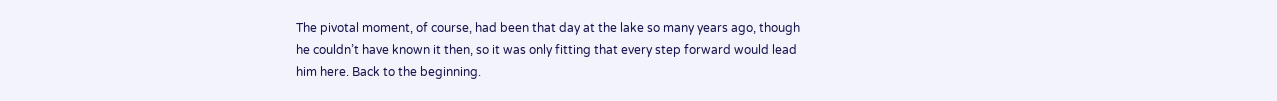The pivotal moment, of course, had been that day at the lake so many years ago, though he couldn’t have known it then, so it was only fitting that every step forward would lead him here. Back to the beginning.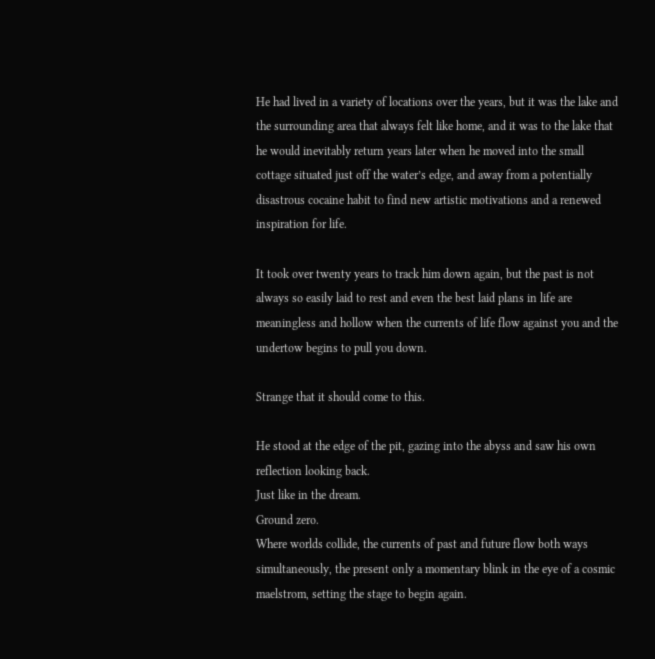He had lived in a variety of locations over the years, but it was the lake and the surrounding area that always felt like home, and it was to the lake that he would inevitably return years later when he moved into the small cottage situated just off the water’s edge, and away from a potentially disastrous cocaine habit to find new artistic motivations and a renewed inspiration for life.

It took over twenty years to track him down again, but the past is not always so easily laid to rest and even the best laid plans in life are meaningless and hollow when the currents of life flow against you and the undertow begins to pull you down.

Strange that it should come to this.

He stood at the edge of the pit, gazing into the abyss and saw his own reflection looking back.
Just like in the dream.
Ground zero.
Where worlds collide, the currents of past and future flow both ways simultaneously, the present only a momentary blink in the eye of a cosmic maelstrom, setting the stage to begin again.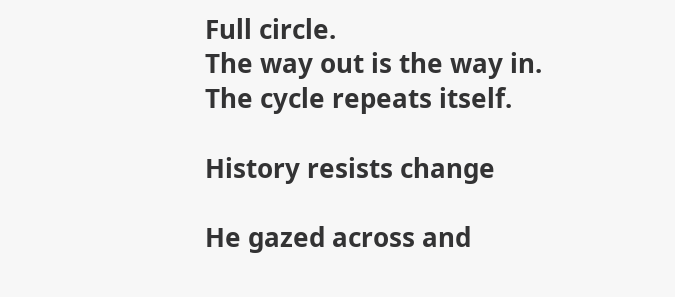Full circle.
The way out is the way in.
The cycle repeats itself.

History resists change

He gazed across and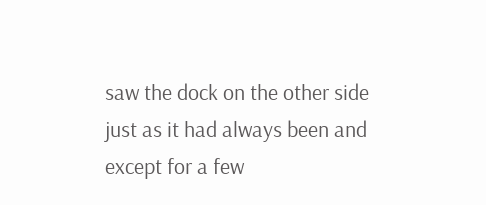saw the dock on the other side just as it had always been and except for a few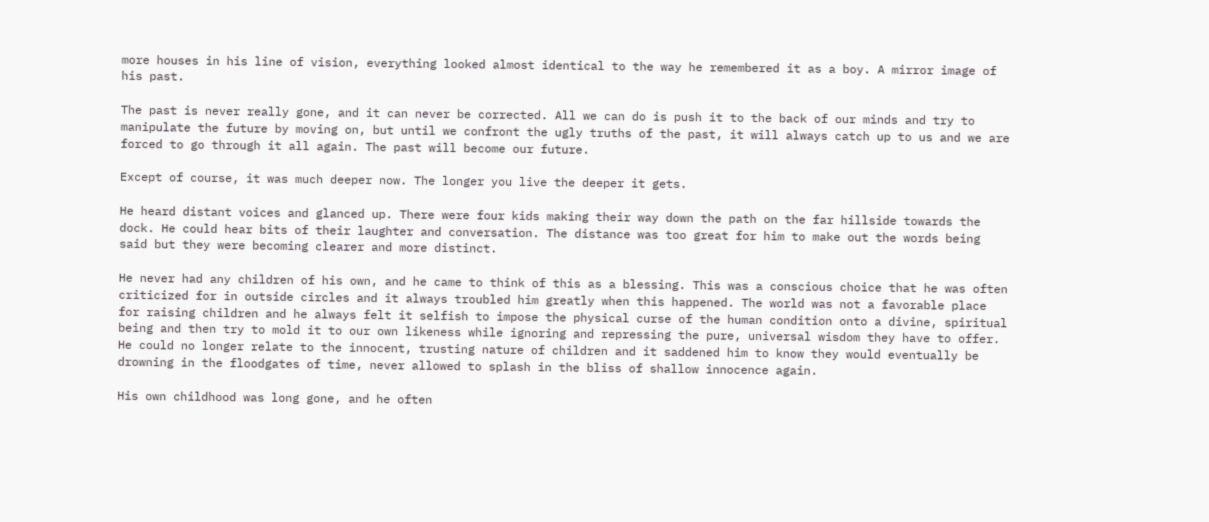more houses in his line of vision, everything looked almost identical to the way he remembered it as a boy. A mirror image of his past.

The past is never really gone, and it can never be corrected. All we can do is push it to the back of our minds and try to manipulate the future by moving on, but until we confront the ugly truths of the past, it will always catch up to us and we are forced to go through it all again. The past will become our future.

Except of course, it was much deeper now. The longer you live the deeper it gets.

He heard distant voices and glanced up. There were four kids making their way down the path on the far hillside towards the dock. He could hear bits of their laughter and conversation. The distance was too great for him to make out the words being said but they were becoming clearer and more distinct.

He never had any children of his own, and he came to think of this as a blessing. This was a conscious choice that he was often criticized for in outside circles and it always troubled him greatly when this happened. The world was not a favorable place for raising children and he always felt it selfish to impose the physical curse of the human condition onto a divine, spiritual being and then try to mold it to our own likeness while ignoring and repressing the pure, universal wisdom they have to offer. He could no longer relate to the innocent, trusting nature of children and it saddened him to know they would eventually be drowning in the floodgates of time, never allowed to splash in the bliss of shallow innocence again.

His own childhood was long gone, and he often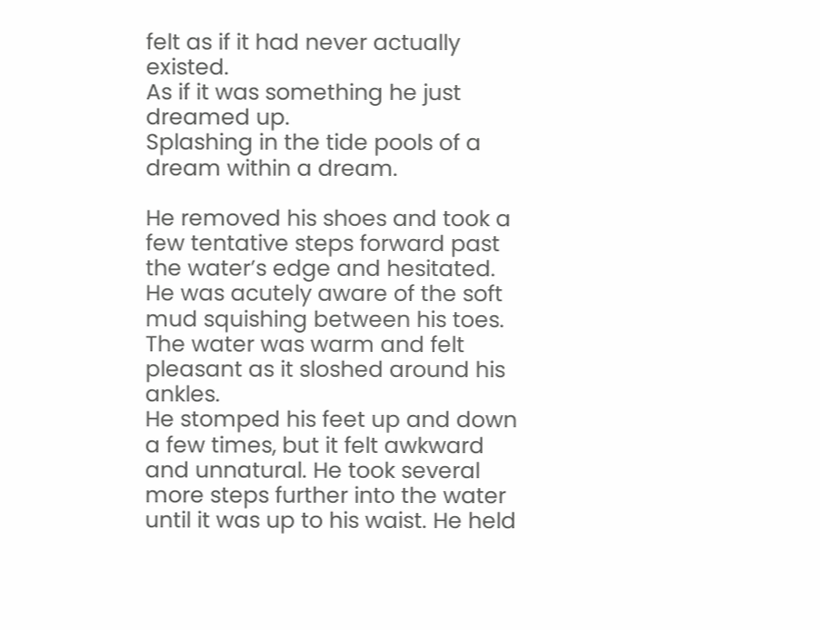felt as if it had never actually existed.
As if it was something he just dreamed up.
Splashing in the tide pools of a dream within a dream.

He removed his shoes and took a few tentative steps forward past the water’s edge and hesitated.
He was acutely aware of the soft mud squishing between his toes. The water was warm and felt pleasant as it sloshed around his ankles.
He stomped his feet up and down a few times, but it felt awkward and unnatural. He took several more steps further into the water until it was up to his waist. He held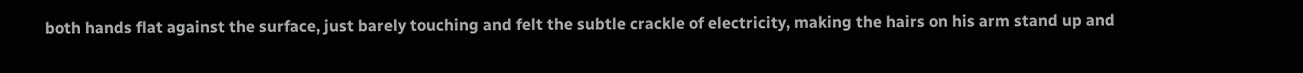both hands flat against the surface, just barely touching and felt the subtle crackle of electricity, making the hairs on his arm stand up and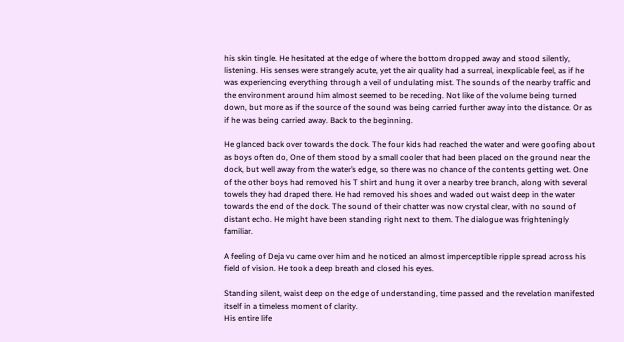his skin tingle. He hesitated at the edge of where the bottom dropped away and stood silently, listening. His senses were strangely acute, yet the air quality had a surreal, inexplicable feel, as if he was experiencing everything through a veil of undulating mist. The sounds of the nearby traffic and the environment around him almost seemed to be receding. Not like of the volume being turned down, but more as if the source of the sound was being carried further away into the distance. Or as if he was being carried away. Back to the beginning.

He glanced back over towards the dock. The four kids had reached the water and were goofing about as boys often do, One of them stood by a small cooler that had been placed on the ground near the dock, but well away from the water’s edge, so there was no chance of the contents getting wet. One of the other boys had removed his T shirt and hung it over a nearby tree branch, along with several towels they had draped there. He had removed his shoes and waded out waist deep in the water towards the end of the dock. The sound of their chatter was now crystal clear, with no sound of distant echo. He might have been standing right next to them. The dialogue was frighteningly familiar.

A feeling of Deja vu came over him and he noticed an almost imperceptible ripple spread across his field of vision. He took a deep breath and closed his eyes.

Standing silent, waist deep on the edge of understanding, time passed and the revelation manifested itself in a timeless moment of clarity.
His entire life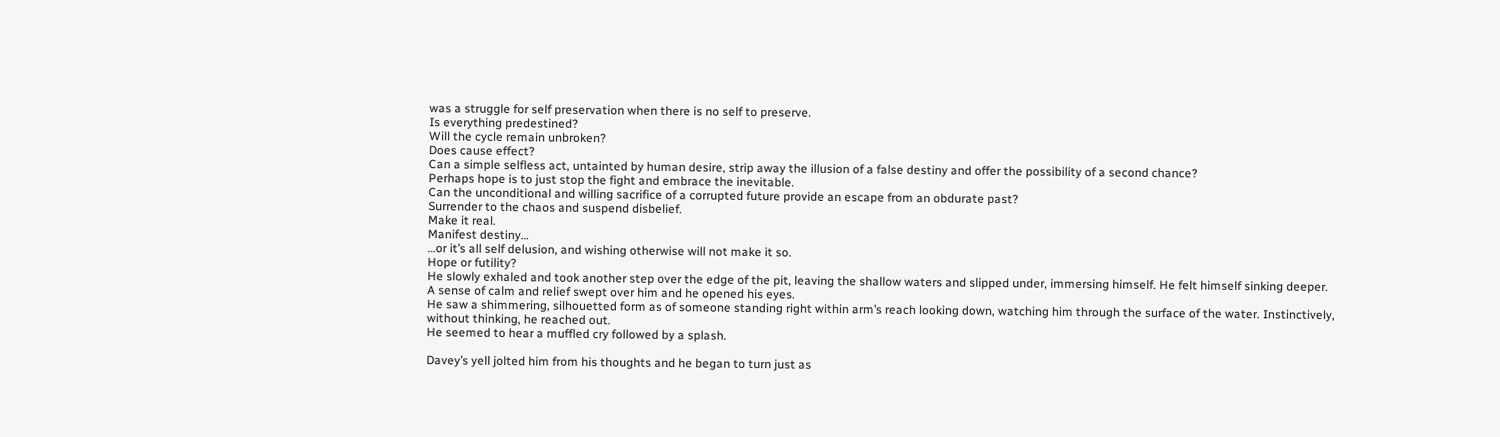was a struggle for self preservation when there is no self to preserve.
Is everything predestined?
Will the cycle remain unbroken?
Does cause effect?
Can a simple selfless act, untainted by human desire, strip away the illusion of a false destiny and offer the possibility of a second chance?
Perhaps hope is to just stop the fight and embrace the inevitable.
Can the unconditional and willing sacrifice of a corrupted future provide an escape from an obdurate past?
Surrender to the chaos and suspend disbelief.
Make it real.
Manifest destiny…
…or it’s all self delusion, and wishing otherwise will not make it so.
Hope or futility?
He slowly exhaled and took another step over the edge of the pit, leaving the shallow waters and slipped under, immersing himself. He felt himself sinking deeper.
A sense of calm and relief swept over him and he opened his eyes.
He saw a shimmering, silhouetted form as of someone standing right within arm’s reach looking down, watching him through the surface of the water. Instinctively, without thinking, he reached out.
He seemed to hear a muffled cry followed by a splash.

Davey’s yell jolted him from his thoughts and he began to turn just as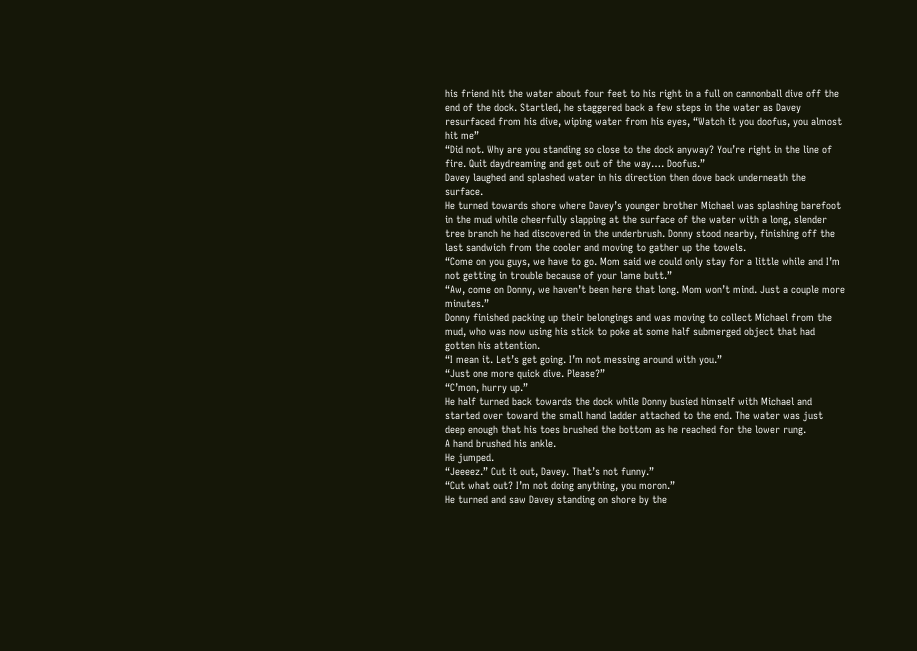his friend hit the water about four feet to his right in a full on cannonball dive off the end of the dock. Startled, he staggered back a few steps in the water as Davey resurfaced from his dive, wiping water from his eyes, “Watch it you doofus, you almost hit me”
“Did not. Why are you standing so close to the dock anyway? You’re right in the line of fire. Quit daydreaming and get out of the way…. Doofus.”
Davey laughed and splashed water in his direction then dove back underneath the surface.
He turned towards shore where Davey’s younger brother Michael was splashing barefoot in the mud while cheerfully slapping at the surface of the water with a long, slender tree branch he had discovered in the underbrush. Donny stood nearby, finishing off the last sandwich from the cooler and moving to gather up the towels.
“Come on you guys, we have to go. Mom said we could only stay for a little while and I’m not getting in trouble because of your lame butt.”
“Aw, come on Donny, we haven’t been here that long. Mom won’t mind. Just a couple more minutes.”
Donny finished packing up their belongings and was moving to collect Michael from the mud, who was now using his stick to poke at some half submerged object that had gotten his attention.
“I mean it. Let’s get going. I’m not messing around with you.”
“Just one more quick dive. Please?”
“C’mon, hurry up.”
He half turned back towards the dock while Donny busied himself with Michael and started over toward the small hand ladder attached to the end. The water was just deep enough that his toes brushed the bottom as he reached for the lower rung.
A hand brushed his ankle.
He jumped.
“Jeeeez.” Cut it out, Davey. That’s not funny.”
“Cut what out? I’m not doing anything, you moron.”
He turned and saw Davey standing on shore by the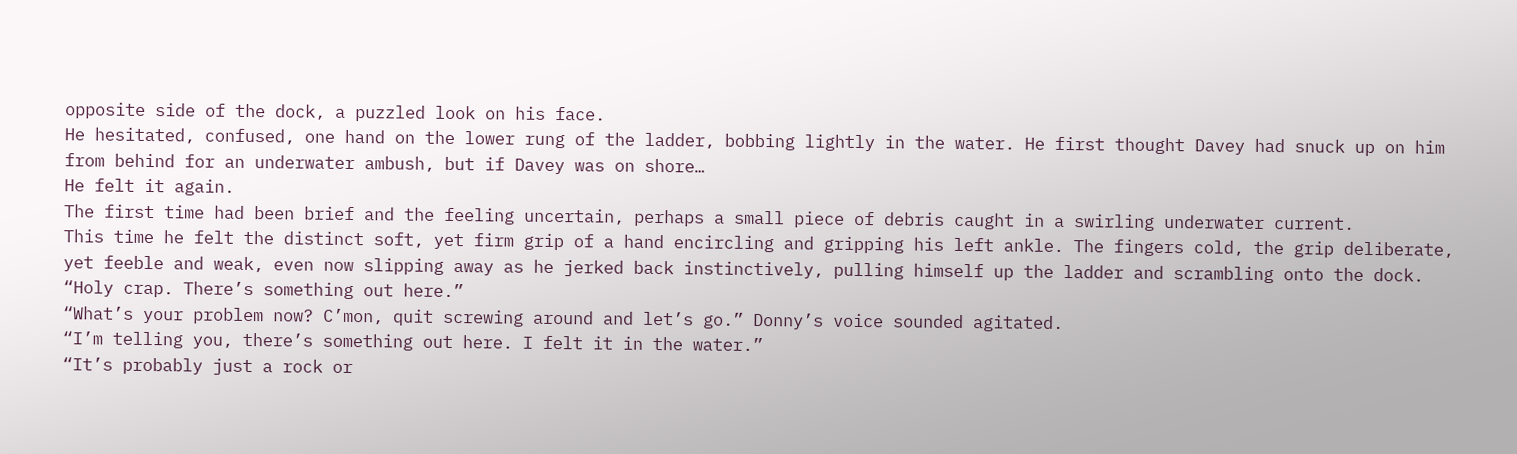opposite side of the dock, a puzzled look on his face.
He hesitated, confused, one hand on the lower rung of the ladder, bobbing lightly in the water. He first thought Davey had snuck up on him from behind for an underwater ambush, but if Davey was on shore…
He felt it again.
The first time had been brief and the feeling uncertain, perhaps a small piece of debris caught in a swirling underwater current.
This time he felt the distinct soft, yet firm grip of a hand encircling and gripping his left ankle. The fingers cold, the grip deliberate, yet feeble and weak, even now slipping away as he jerked back instinctively, pulling himself up the ladder and scrambling onto the dock.
“Holy crap. There’s something out here.”
“What’s your problem now? C’mon, quit screwing around and let’s go.” Donny’s voice sounded agitated.
“I’m telling you, there’s something out here. I felt it in the water.”
“It’s probably just a rock or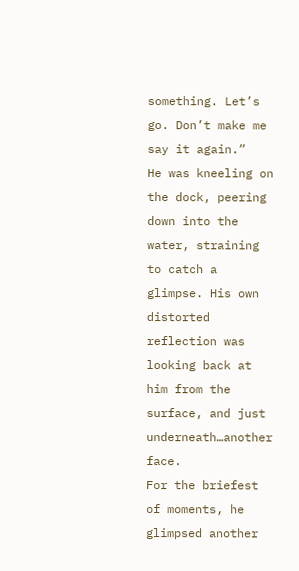something. Let’s go. Don’t make me say it again.”
He was kneeling on the dock, peering down into the water, straining to catch a glimpse. His own distorted reflection was looking back at him from the surface, and just underneath…another face.
For the briefest of moments, he glimpsed another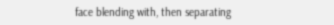face blending with, then separating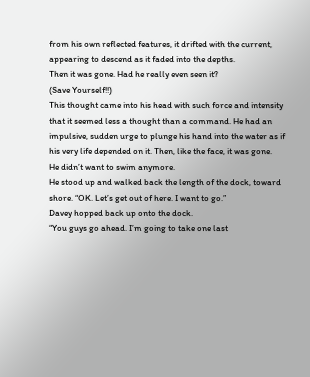from his own reflected features, it drifted with the current, appearing to descend as it faded into the depths.
Then it was gone. Had he really even seen it?
(Save Yourself!!)
This thought came into his head with such force and intensity that it seemed less a thought than a command. He had an impulsive, sudden urge to plunge his hand into the water as if his very life depended on it. Then, like the face, it was gone.
He didn’t want to swim anymore.
He stood up and walked back the length of the dock, toward shore. “OK. Let’s get out of here. I want to go.”
Davey hopped back up onto the dock.
“You guys go ahead. I’m going to take one last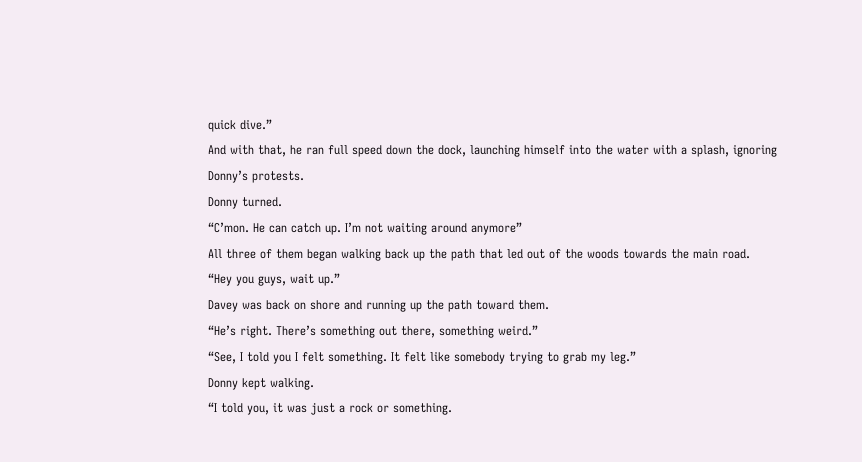quick dive.”
And with that, he ran full speed down the dock, launching himself into the water with a splash, ignoring Donny’s protests.
Donny turned.
“C’mon. He can catch up. I’m not waiting around anymore”
All three of them began walking back up the path that led out of the woods towards the main road.
“Hey you guys, wait up.”
Davey was back on shore and running up the path toward them.
“He’s right. There’s something out there, something weird.”
“See, I told you I felt something. It felt like somebody trying to grab my leg.”
Donny kept walking.
“I told you, it was just a rock or something.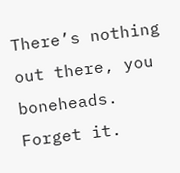There’s nothing out there, you boneheads. Forget it.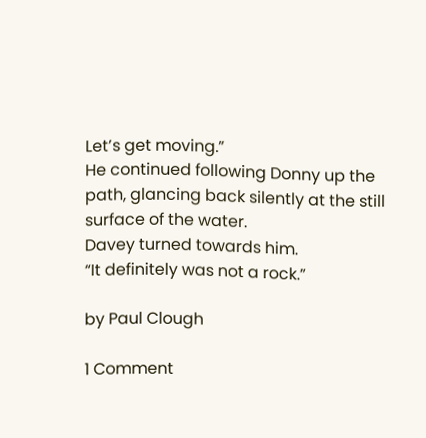Let’s get moving.”
He continued following Donny up the path, glancing back silently at the still surface of the water.
Davey turned towards him.
“It definitely was not a rock.”

by Paul Clough

1 Comment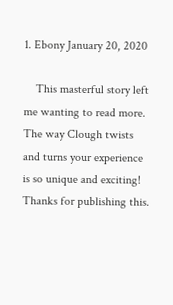1. Ebony January 20, 2020

    This masterful story left me wanting to read more. The way Clough twists and turns your experience is so unique and exciting! Thanks for publishing this.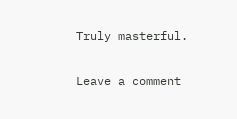Truly masterful.

Leave a comment